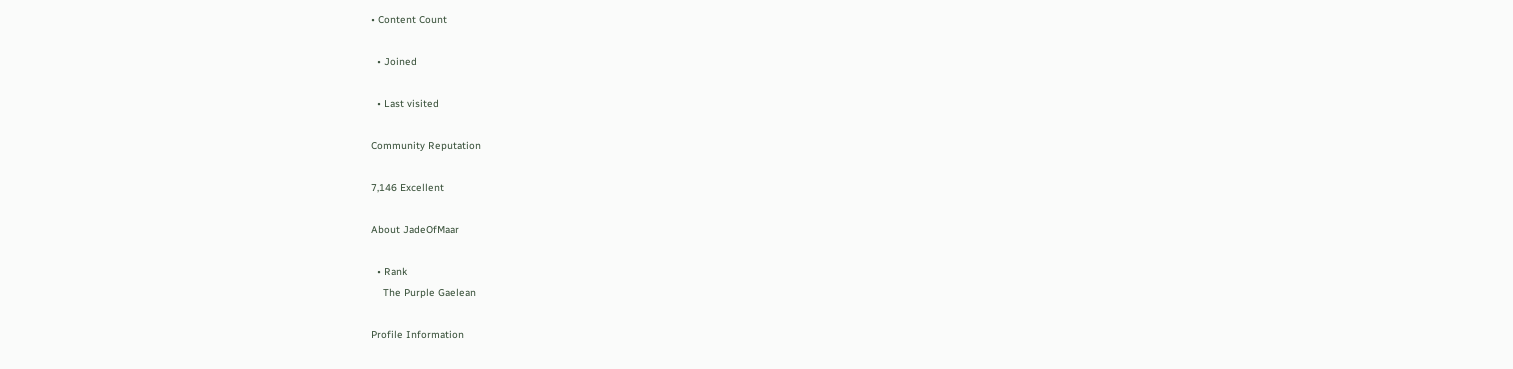• Content Count

  • Joined

  • Last visited

Community Reputation

7,146 Excellent

About JadeOfMaar

  • Rank
    The Purple Gaelean

Profile Information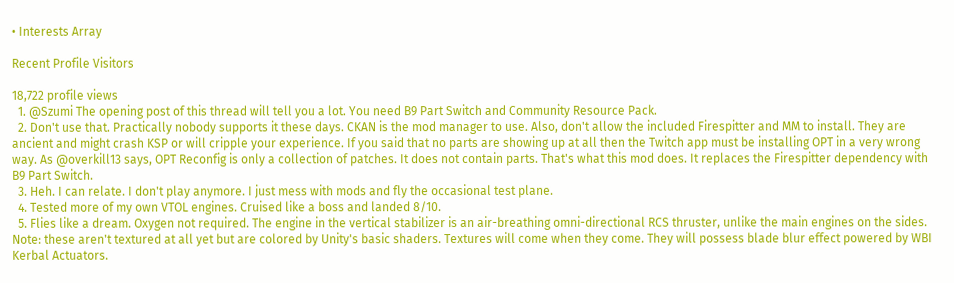• Interests Array

Recent Profile Visitors

18,722 profile views
  1. @Szumi The opening post of this thread will tell you a lot. You need B9 Part Switch and Community Resource Pack.
  2. Don't use that. Practically nobody supports it these days. CKAN is the mod manager to use. Also, don't allow the included Firespitter and MM to install. They are ancient and might crash KSP or will cripple your experience. If you said that no parts are showing up at all then the Twitch app must be installing OPT in a very wrong way. As @overkill13 says, OPT Reconfig is only a collection of patches. It does not contain parts. That's what this mod does. It replaces the Firespitter dependency with B9 Part Switch.
  3. Heh. I can relate. I don't play anymore. I just mess with mods and fly the occasional test plane.
  4. Tested more of my own VTOL engines. Cruised like a boss and landed 8/10.
  5. Flies like a dream. Oxygen not required. The engine in the vertical stabilizer is an air-breathing omni-directional RCS thruster, unlike the main engines on the sides. Note: these aren't textured at all yet but are colored by Unity's basic shaders. Textures will come when they come. They will possess blade blur effect powered by WBI Kerbal Actuators.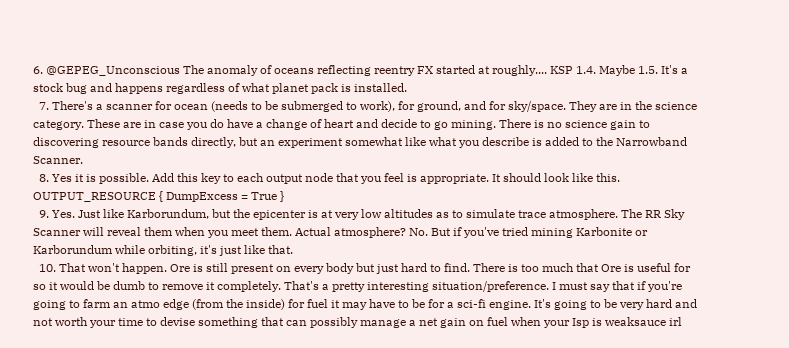6. @GEPEG_Unconscious The anomaly of oceans reflecting reentry FX started at roughly.... KSP 1.4. Maybe 1.5. It's a stock bug and happens regardless of what planet pack is installed.
  7. There's a scanner for ocean (needs to be submerged to work), for ground, and for sky/space. They are in the science category. These are in case you do have a change of heart and decide to go mining. There is no science gain to discovering resource bands directly, but an experiment somewhat like what you describe is added to the Narrowband Scanner.
  8. Yes it is possible. Add this key to each output node that you feel is appropriate. It should look like this. OUTPUT_RESOURCE { DumpExcess = True }
  9. Yes. Just like Karborundum, but the epicenter is at very low altitudes as to simulate trace atmosphere. The RR Sky Scanner will reveal them when you meet them. Actual atmosphere? No. But if you've tried mining Karbonite or Karborundum while orbiting, it's just like that.
  10. That won't happen. Ore is still present on every body but just hard to find. There is too much that Ore is useful for so it would be dumb to remove it completely. That's a pretty interesting situation/preference. I must say that if you're going to farm an atmo edge (from the inside) for fuel it may have to be for a sci-fi engine. It's going to be very hard and not worth your time to devise something that can possibly manage a net gain on fuel when your Isp is weaksauce irl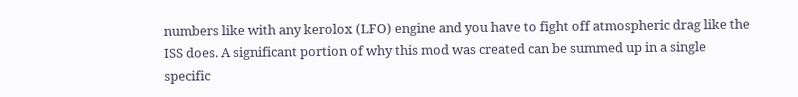numbers like with any kerolox (LFO) engine and you have to fight off atmospheric drag like the ISS does. A significant portion of why this mod was created can be summed up in a single specific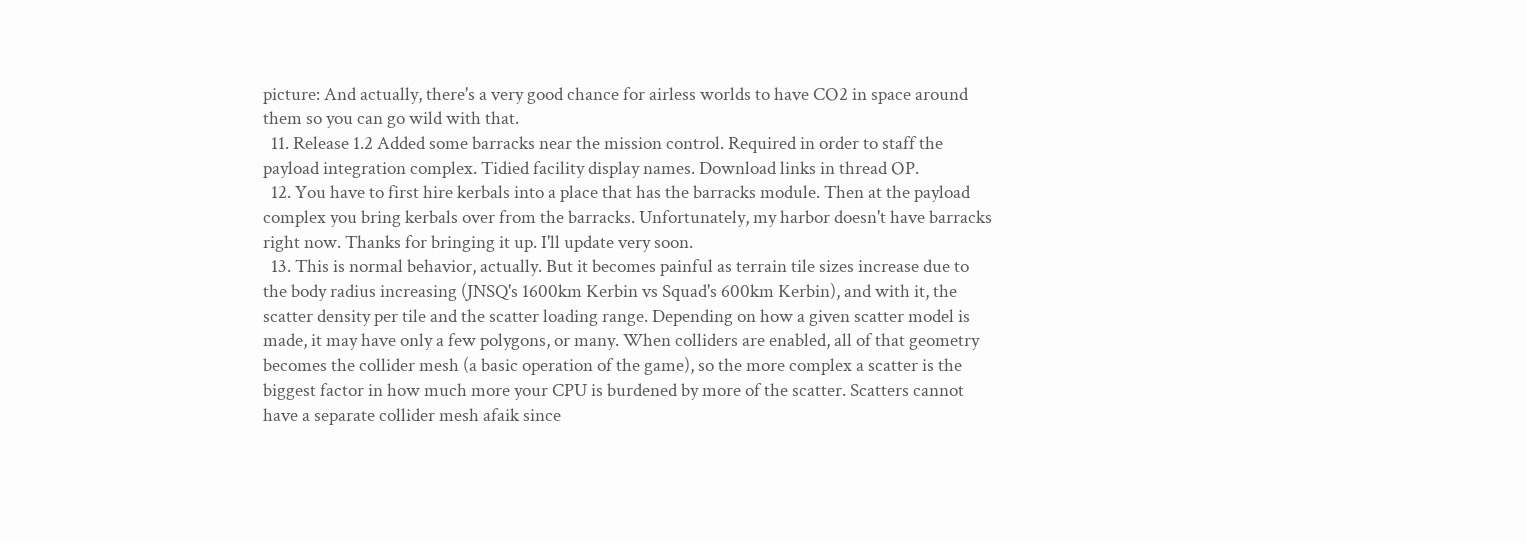picture: And actually, there's a very good chance for airless worlds to have CO2 in space around them so you can go wild with that.
  11. Release 1.2 Added some barracks near the mission control. Required in order to staff the payload integration complex. Tidied facility display names. Download links in thread OP.
  12. You have to first hire kerbals into a place that has the barracks module. Then at the payload complex you bring kerbals over from the barracks. Unfortunately, my harbor doesn't have barracks right now. Thanks for bringing it up. I'll update very soon.
  13. This is normal behavior, actually. But it becomes painful as terrain tile sizes increase due to the body radius increasing (JNSQ's 1600km Kerbin vs Squad's 600km Kerbin), and with it, the scatter density per tile and the scatter loading range. Depending on how a given scatter model is made, it may have only a few polygons, or many. When colliders are enabled, all of that geometry becomes the collider mesh (a basic operation of the game), so the more complex a scatter is the biggest factor in how much more your CPU is burdened by more of the scatter. Scatters cannot have a separate collider mesh afaik since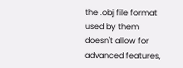the .obj file format used by them doesn't allow for advanced features,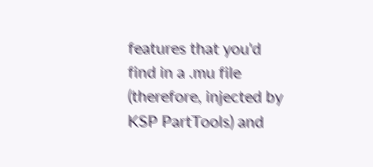features that you'd find in a .mu file (therefore, injected by KSP PartTools) and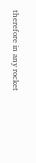therefore in any rocket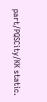part/PQSCity/KK static.